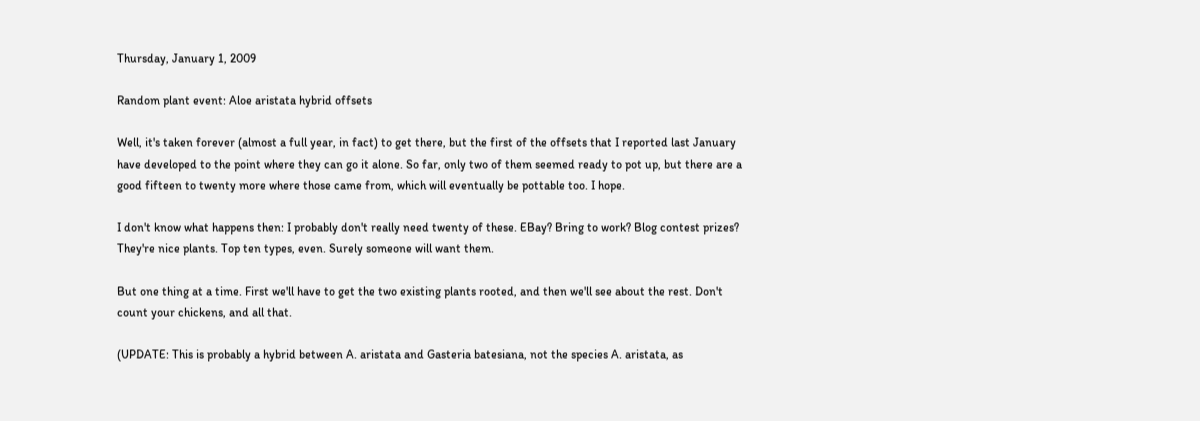Thursday, January 1, 2009

Random plant event: Aloe aristata hybrid offsets

Well, it's taken forever (almost a full year, in fact) to get there, but the first of the offsets that I reported last January have developed to the point where they can go it alone. So far, only two of them seemed ready to pot up, but there are a good fifteen to twenty more where those came from, which will eventually be pottable too. I hope.

I don't know what happens then: I probably don't really need twenty of these. EBay? Bring to work? Blog contest prizes? They're nice plants. Top ten types, even. Surely someone will want them.

But one thing at a time. First we'll have to get the two existing plants rooted, and then we'll see about the rest. Don't count your chickens, and all that.

(UPDATE: This is probably a hybrid between A. aristata and Gasteria batesiana, not the species A. aristata, as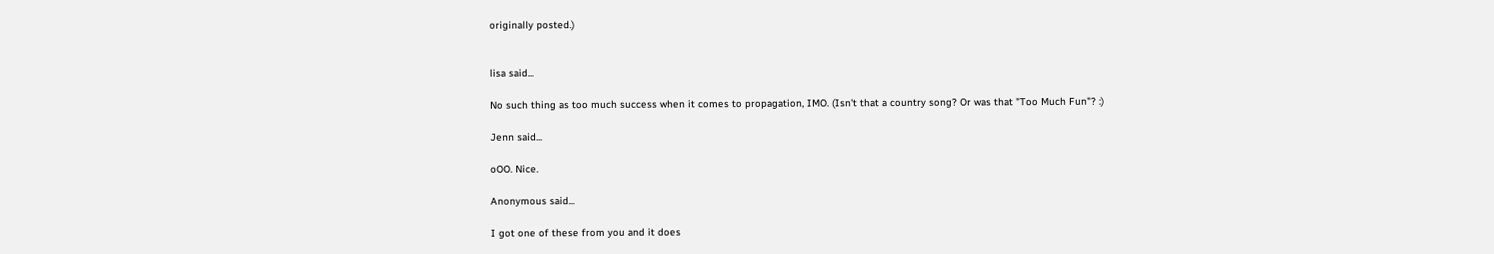originally posted.)


lisa said...

No such thing as too much success when it comes to propagation, IMO. (Isn't that a country song? Or was that "Too Much Fun"? :)

Jenn said...

oOO. Nice.

Anonymous said...

I got one of these from you and it does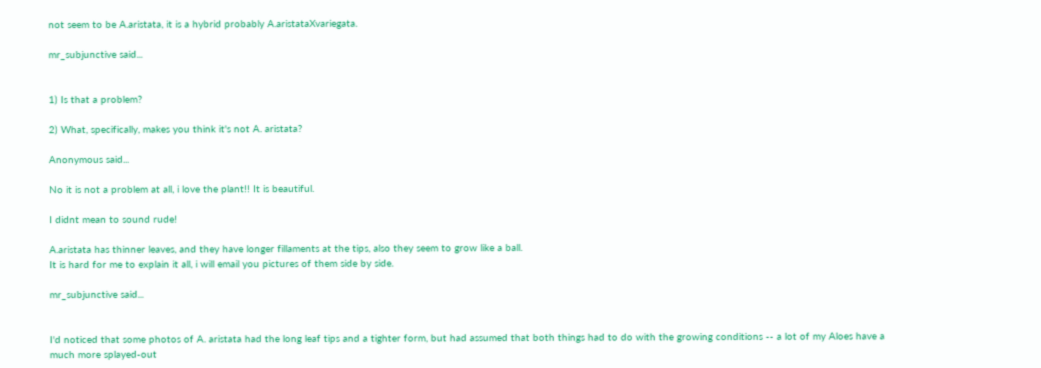not seem to be A.aristata, it is a hybrid probably A.aristataXvariegata.

mr_subjunctive said...


1) Is that a problem?

2) What, specifically, makes you think it's not A. aristata?

Anonymous said...

No it is not a problem at all, i love the plant!! It is beautiful.

I didnt mean to sound rude!

A.aristata has thinner leaves, and they have longer fillaments at the tips, also they seem to grow like a ball.
It is hard for me to explain it all, i will email you pictures of them side by side.

mr_subjunctive said...


I'd noticed that some photos of A. aristata had the long leaf tips and a tighter form, but had assumed that both things had to do with the growing conditions -- a lot of my Aloes have a much more splayed-out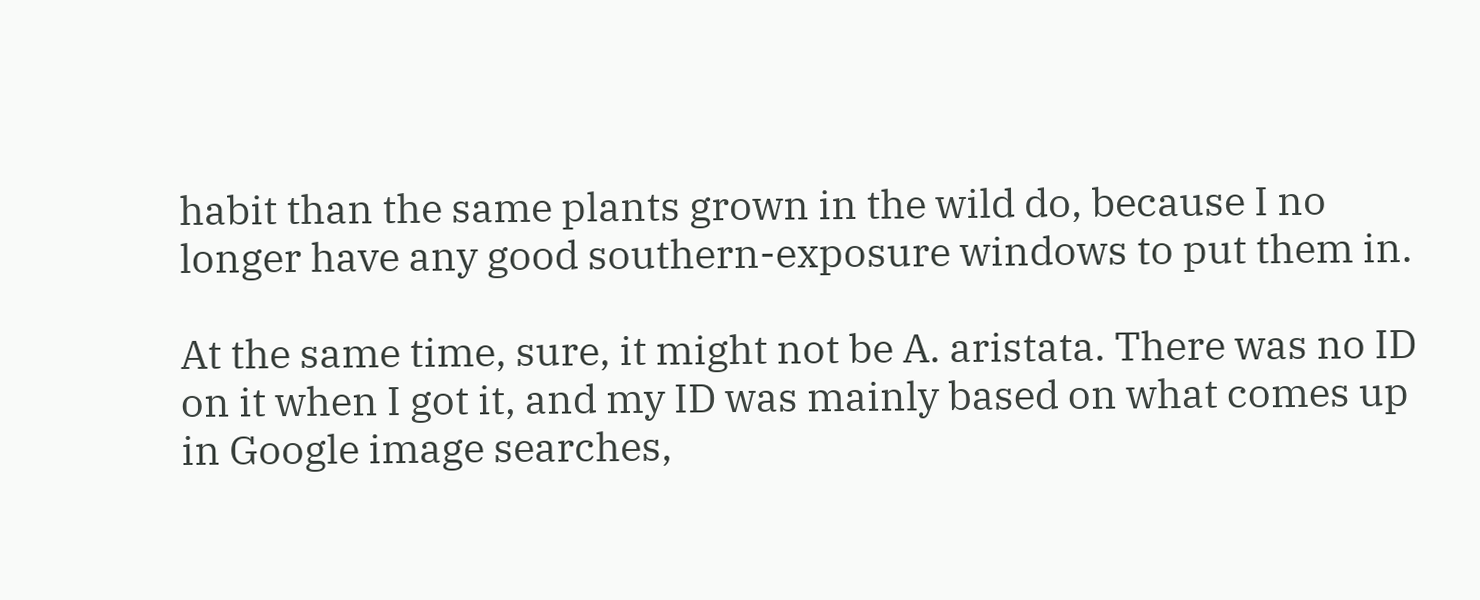habit than the same plants grown in the wild do, because I no longer have any good southern-exposure windows to put them in.

At the same time, sure, it might not be A. aristata. There was no ID on it when I got it, and my ID was mainly based on what comes up in Google image searches,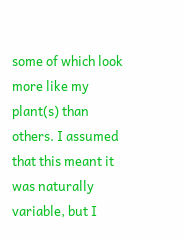some of which look more like my plant(s) than others. I assumed that this meant it was naturally variable, but I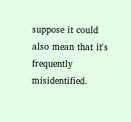suppose it could also mean that it's frequently misidentified.